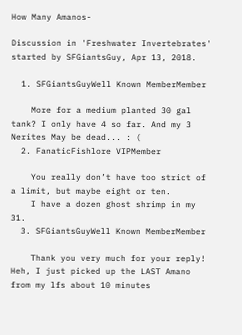How Many Amanos-

Discussion in 'Freshwater Invertebrates' started by SFGiantsGuy, Apr 13, 2018.

  1. SFGiantsGuyWell Known MemberMember

    More for a medium planted 30 gal tank? I only have 4 so far. And my 3 Nerites May be dead... : (
  2. FanaticFishlore VIPMember

    You really don’t have too strict of a limit, but maybe eight or ten.
    I have a dozen ghost shrimp in my 31.
  3. SFGiantsGuyWell Known MemberMember

    Thank you very much for your reply! Heh, I just picked up the LAST Amano from my lfs about 10 minutes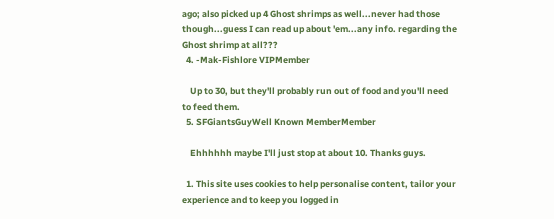ago; also picked up 4 Ghost shrimps as well...never had those though...guess I can read up about 'em...any info. regarding the Ghost shrimp at all???
  4. -Mak-Fishlore VIPMember

    Up to 30, but they'll probably run out of food and you'll need to feed them.
  5. SFGiantsGuyWell Known MemberMember

    Ehhhhhh maybe I'll just stop at about 10. Thanks guys.

  1. This site uses cookies to help personalise content, tailor your experience and to keep you logged in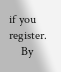if you register.
    By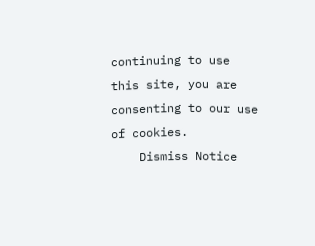continuing to use this site, you are consenting to our use of cookies.
    Dismiss Notice